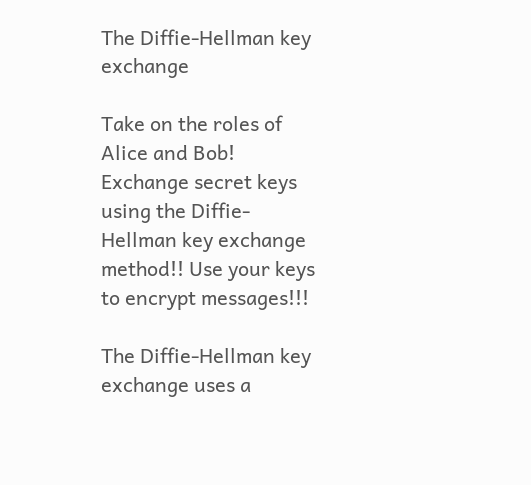The Diffie-Hellman key exchange

Take on the roles of Alice and Bob! Exchange secret keys using the Diffie-Hellman key exchange method!! Use your keys to encrypt messages!!!

The Diffie-Hellman key exchange uses a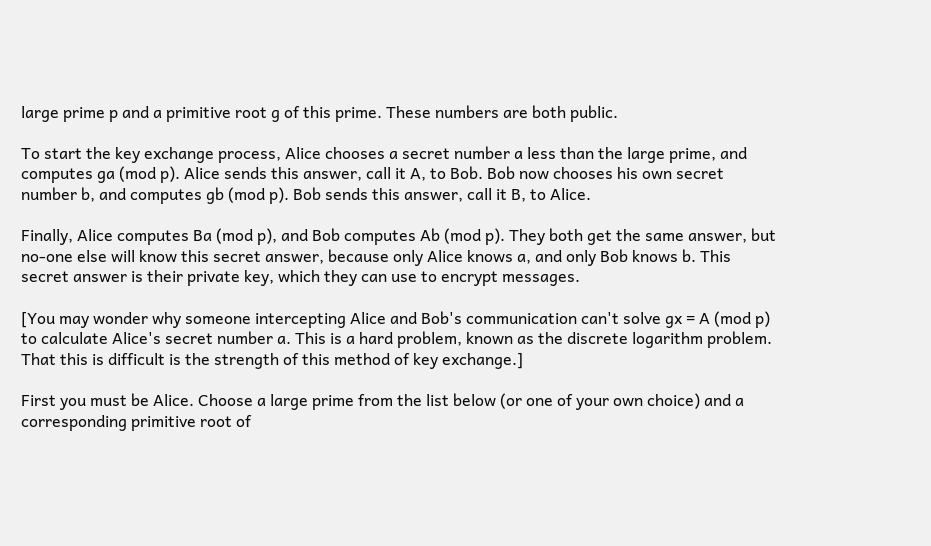large prime p and a primitive root g of this prime. These numbers are both public.

To start the key exchange process, Alice chooses a secret number a less than the large prime, and computes ga (mod p). Alice sends this answer, call it A, to Bob. Bob now chooses his own secret number b, and computes gb (mod p). Bob sends this answer, call it B, to Alice.

Finally, Alice computes Ba (mod p), and Bob computes Ab (mod p). They both get the same answer, but no-one else will know this secret answer, because only Alice knows a, and only Bob knows b. This secret answer is their private key, which they can use to encrypt messages.

[You may wonder why someone intercepting Alice and Bob's communication can't solve gx = A (mod p) to calculate Alice's secret number a. This is a hard problem, known as the discrete logarithm problem. That this is difficult is the strength of this method of key exchange.]

First you must be Alice. Choose a large prime from the list below (or one of your own choice) and a corresponding primitive root of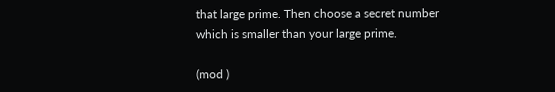that large prime. Then choose a secret number which is smaller than your large prime.

(mod )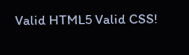Valid HTML5 Valid CSS!